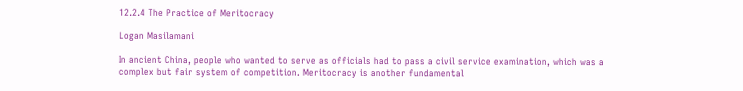12.2.4 The Practice of Meritocracy

Logan Masilamani

In ancient China, people who wanted to serve as officials had to pass a civil service examination, which was a complex but fair system of competition. Meritocracy is another fundamental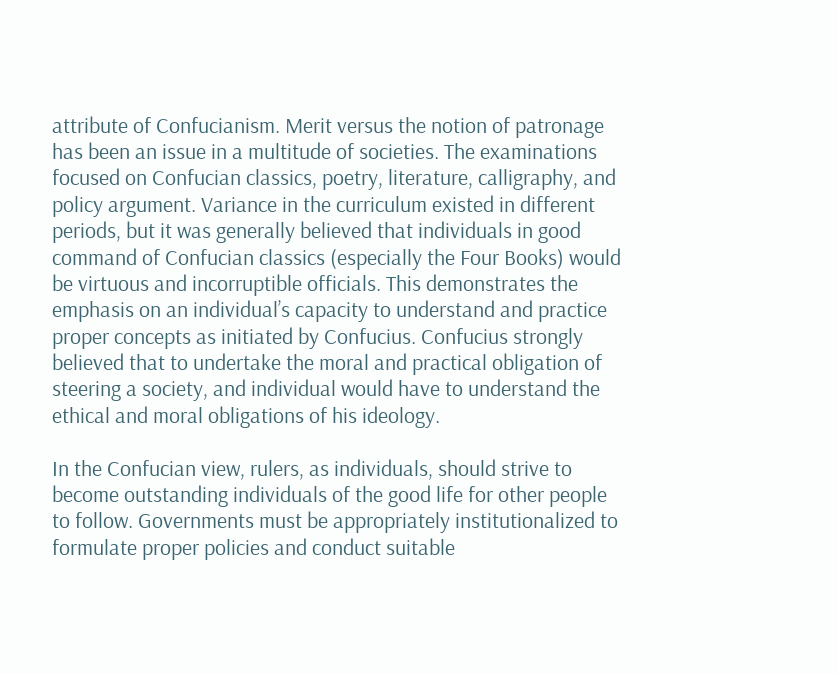attribute of Confucianism. Merit versus the notion of patronage has been an issue in a multitude of societies. The examinations focused on Confucian classics, poetry, literature, calligraphy, and policy argument. Variance in the curriculum existed in different periods, but it was generally believed that individuals in good command of Confucian classics (especially the Four Books) would be virtuous and incorruptible officials. This demonstrates the emphasis on an individual’s capacity to understand and practice proper concepts as initiated by Confucius. Confucius strongly believed that to undertake the moral and practical obligation of steering a society, and individual would have to understand the ethical and moral obligations of his ideology.

In the Confucian view, rulers, as individuals, should strive to become outstanding individuals of the good life for other people to follow. Governments must be appropriately institutionalized to formulate proper policies and conduct suitable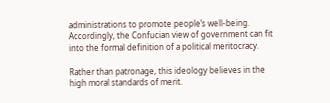administrations to promote people’s well-being. Accordingly, the Confucian view of government can fit into the formal definition of a political meritocracy.

Rather than patronage, this ideology believes in the high moral standards of merit.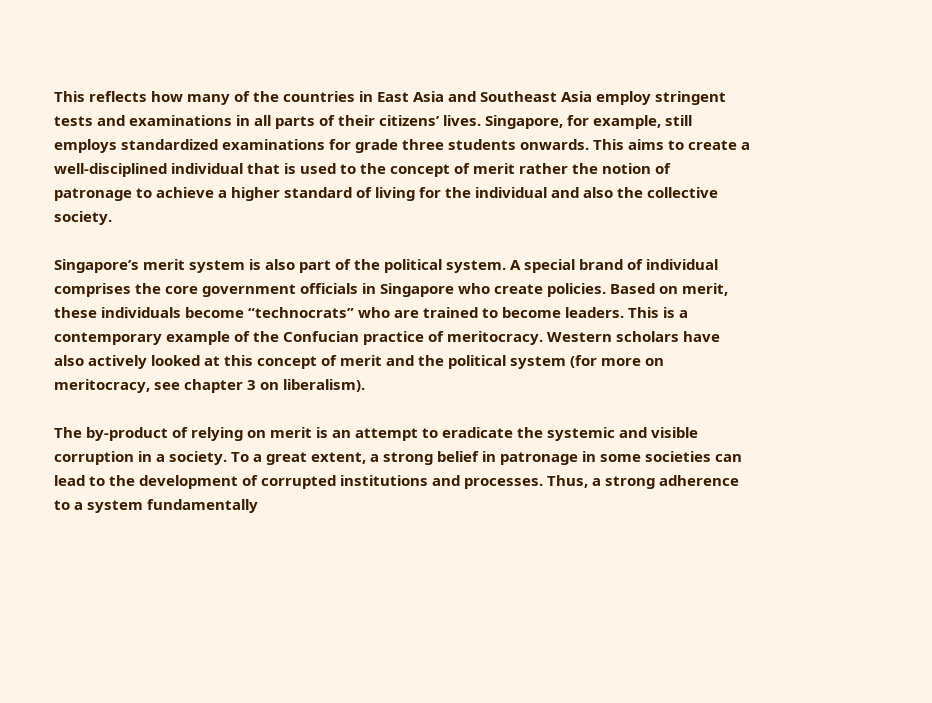This reflects how many of the countries in East Asia and Southeast Asia employ stringent tests and examinations in all parts of their citizens’ lives. Singapore, for example, still employs standardized examinations for grade three students onwards. This aims to create a well-disciplined individual that is used to the concept of merit rather the notion of patronage to achieve a higher standard of living for the individual and also the collective society.

Singapore’s merit system is also part of the political system. A special brand of individual comprises the core government officials in Singapore who create policies. Based on merit, these individuals become “technocrats” who are trained to become leaders. This is a contemporary example of the Confucian practice of meritocracy. Western scholars have also actively looked at this concept of merit and the political system (for more on meritocracy, see chapter 3 on liberalism).

The by-product of relying on merit is an attempt to eradicate the systemic and visible corruption in a society. To a great extent, a strong belief in patronage in some societies can lead to the development of corrupted institutions and processes. Thus, a strong adherence to a system fundamentally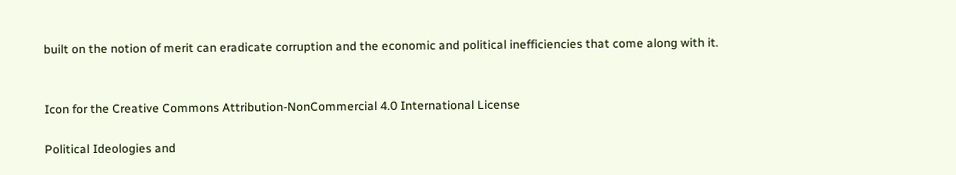built on the notion of merit can eradicate corruption and the economic and political inefficiencies that come along with it.


Icon for the Creative Commons Attribution-NonCommercial 4.0 International License

Political Ideologies and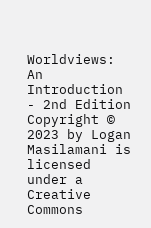Worldviews: An Introduction - 2nd Edition Copyright © 2023 by Logan Masilamani is licensed under a Creative Commons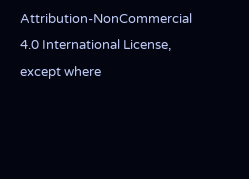Attribution-NonCommercial 4.0 International License, except where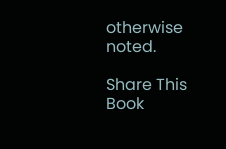otherwise noted.

Share This Book